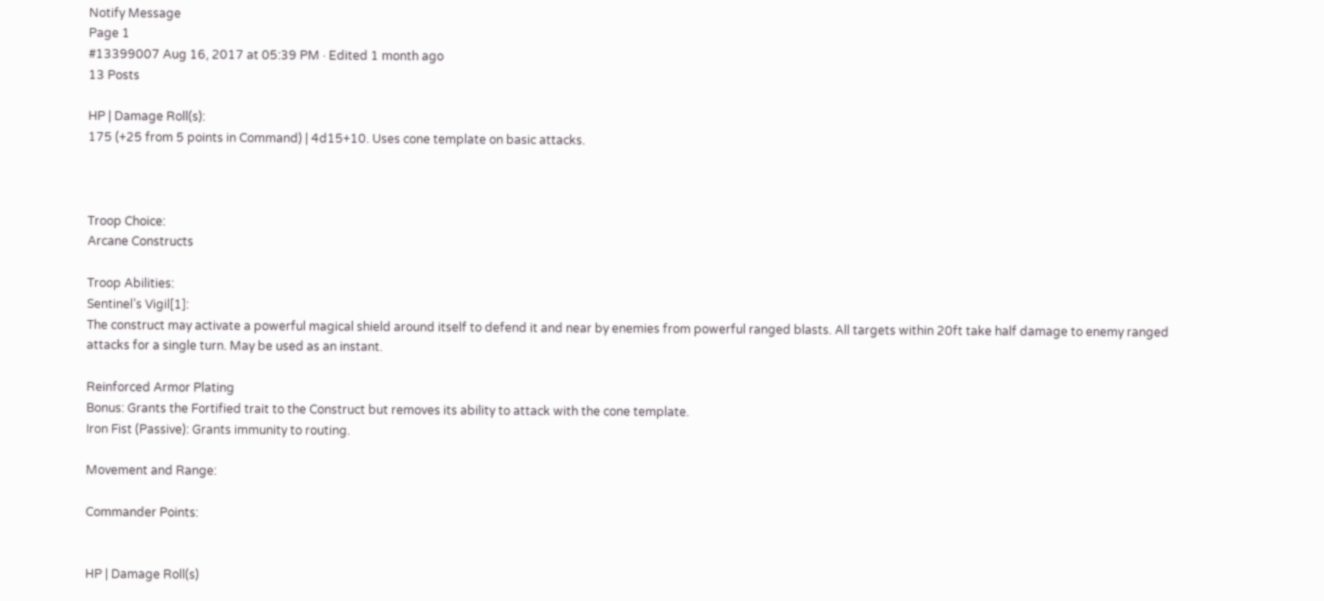Notify Message
Page 1
#13399007 Aug 16, 2017 at 05:39 PM · Edited 1 month ago
13 Posts

HP | Damage Roll(s):
175 (+25 from 5 points in Command) | 4d15+10. Uses cone template on basic attacks.



Troop Choice:
Arcane Constructs

Troop Abilities:
Sentinel’s Vigil[1]:
The construct may activate a powerful magical shield around itself to defend it and near by enemies from powerful ranged blasts. All targets within 20ft take half damage to enemy ranged attacks for a single turn. May be used as an instant.

Reinforced Armor Plating
Bonus: Grants the Fortified trait to the Construct but removes its ability to attack with the cone template.
Iron Fist (Passive): Grants immunity to routing.

Movement and Range:

Commander Points:


HP | Damage Roll(s)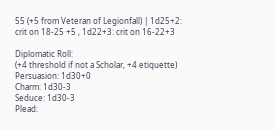55 (+5 from Veteran of Legionfall) | 1d25+2: crit on 18-25 +5 , 1d22+3: crit on 16-22+3

Diplomatic Roll:
(+4 threshold if not a Scholar, +4 etiquette)
Persuasion: 1d30+0
Charm: 1d30-3
Seduce: 1d30-3
Plead: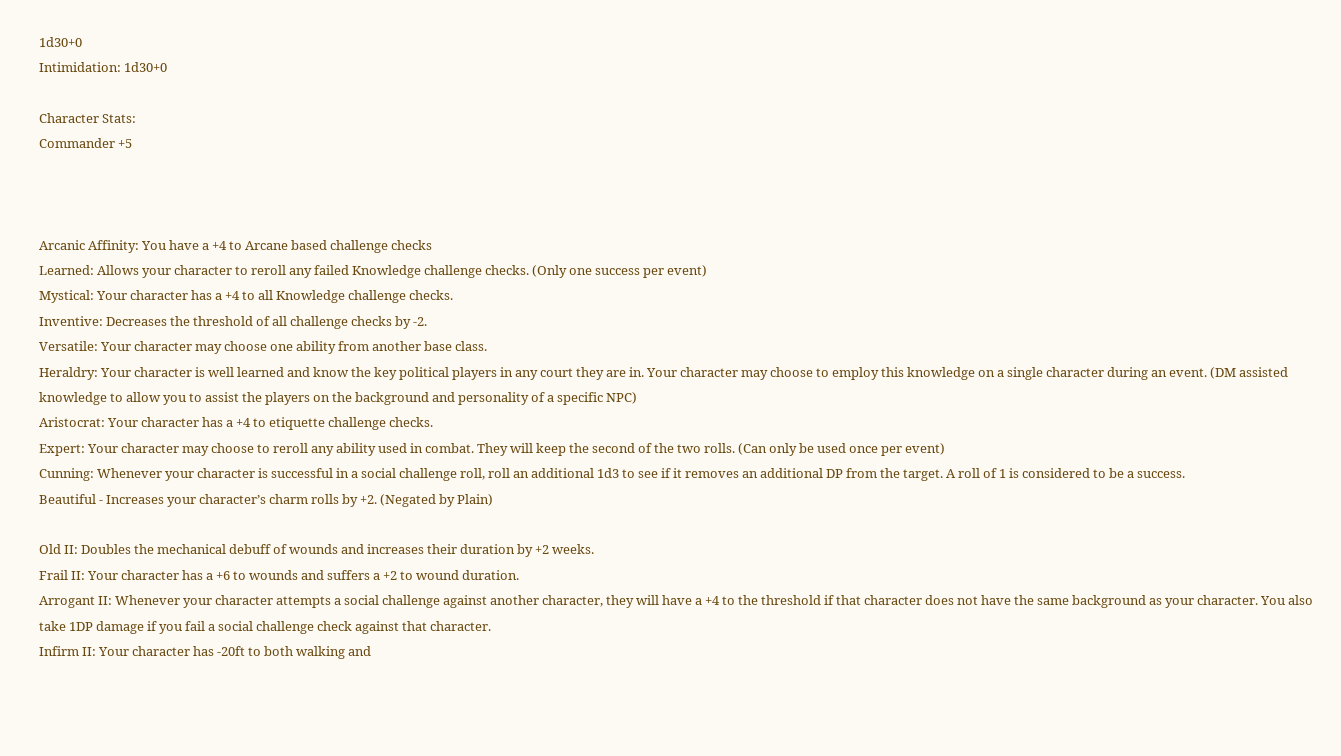1d30+0
Intimidation: 1d30+0

Character Stats:
Commander +5



Arcanic Affinity: You have a +4 to Arcane based challenge checks
Learned: Allows your character to reroll any failed Knowledge challenge checks. (Only one success per event)
Mystical: Your character has a +4 to all Knowledge challenge checks.
Inventive: Decreases the threshold of all challenge checks by -2.
Versatile: Your character may choose one ability from another base class.
Heraldry: Your character is well learned and know the key political players in any court they are in. Your character may choose to employ this knowledge on a single character during an event. (DM assisted knowledge to allow you to assist the players on the background and personality of a specific NPC)
Aristocrat: Your character has a +4 to etiquette challenge checks.
Expert: Your character may choose to reroll any ability used in combat. They will keep the second of the two rolls. (Can only be used once per event)
Cunning: Whenever your character is successful in a social challenge roll, roll an additional 1d3 to see if it removes an additional DP from the target. A roll of 1 is considered to be a success.
Beautiful - Increases your character’s charm rolls by +2. (Negated by Plain)

Old II: Doubles the mechanical debuff of wounds and increases their duration by +2 weeks.
Frail II: Your character has a +6 to wounds and suffers a +2 to wound duration.
Arrogant II: Whenever your character attempts a social challenge against another character, they will have a +4 to the threshold if that character does not have the same background as your character. You also take 1DP damage if you fail a social challenge check against that character.
Infirm II: Your character has -20ft to both walking and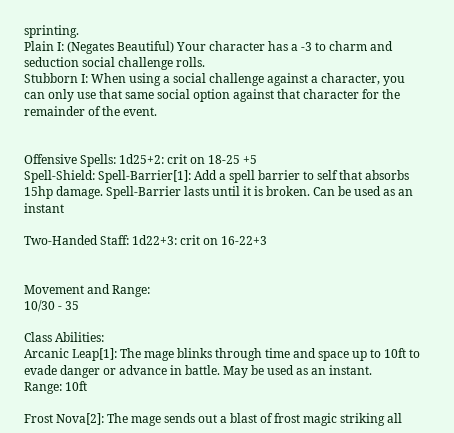sprinting.
Plain I: (Negates Beautiful) Your character has a -3 to charm and seduction social challenge rolls.
Stubborn I: When using a social challenge against a character, you can only use that same social option against that character for the remainder of the event.


Offensive Spells: 1d25+2: crit on 18-25 +5
Spell-Shield: Spell-Barrier[1]: Add a spell barrier to self that absorbs 15hp damage. Spell-Barrier lasts until it is broken. Can be used as an instant

Two-Handed Staff: 1d22+3: crit on 16-22+3


Movement and Range:
10/30 - 35

Class Abilities:
Arcanic Leap[1]: The mage blinks through time and space up to 10ft to evade danger or advance in battle. May be used as an instant.
Range: 10ft

Frost Nova[2]: The mage sends out a blast of frost magic striking all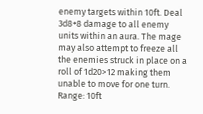enemy targets within 10ft. Deal 3d8+8 damage to all enemy units within an aura. The mage may also attempt to freeze all the enemies struck in place on a roll of 1d20>12 making them unable to move for one turn.
Range: 10ft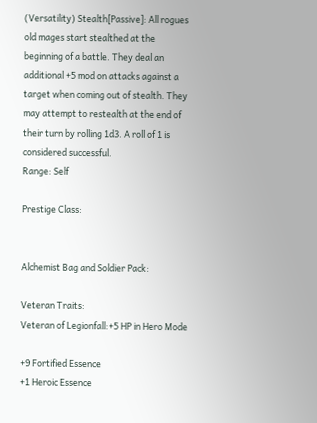(Versatility) Stealth[Passive]: All rogues old mages start stealthed at the beginning of a battle. They deal an additional +5 mod on attacks against a target when coming out of stealth. They may attempt to restealth at the end of their turn by rolling 1d3. A roll of 1 is considered successful.
Range: Self

Prestige Class:


Alchemist Bag and Soldier Pack:

Veteran Traits:
Veteran of Legionfall:+5 HP in Hero Mode

+9 Fortified Essence
+1 Heroic Essence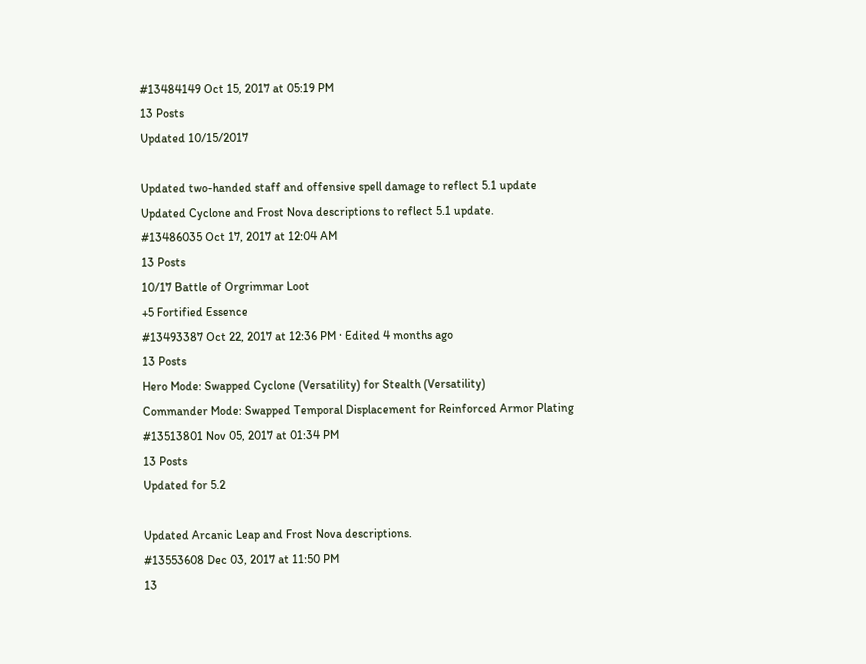#13484149 Oct 15, 2017 at 05:19 PM
13 Posts
Updated 10/15/2017

Updated two-handed staff and offensive spell damage to reflect 5.1 update
Updated Cyclone and Frost Nova descriptions to reflect 5.1 update.
#13486035 Oct 17, 2017 at 12:04 AM
13 Posts
10/17 Battle of Orgrimmar Loot
+5 Fortified Essence
#13493387 Oct 22, 2017 at 12:36 PM · Edited 4 months ago
13 Posts
Hero Mode: Swapped Cyclone (Versatility) for Stealth (Versatility)
Commander Mode: Swapped Temporal Displacement for Reinforced Armor Plating
#13513801 Nov 05, 2017 at 01:34 PM
13 Posts
Updated for 5.2

Updated Arcanic Leap and Frost Nova descriptions.
#13553608 Dec 03, 2017 at 11:50 PM
13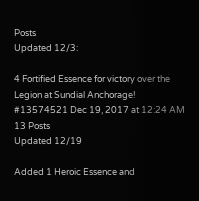Posts
Updated 12/3:

4 Fortified Essence for victory over the Legion at Sundial Anchorage!
#13574521 Dec 19, 2017 at 12:24 AM
13 Posts
Updated 12/19

Added 1 Heroic Essence and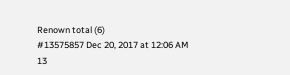Renown total (6)
#13575857 Dec 20, 2017 at 12:06 AM
13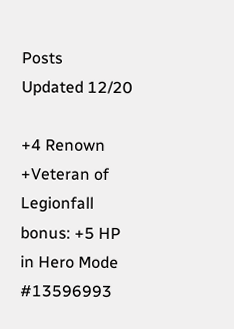Posts
Updated 12/20

+4 Renown
+Veteran of Legionfall bonus: +5 HP in Hero Mode
#13596993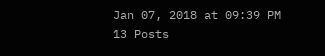Jan 07, 2018 at 09:39 PM
13 Posts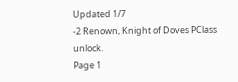Updated 1/7
-2 Renown, Knight of Doves PClass unlock.
Page 1